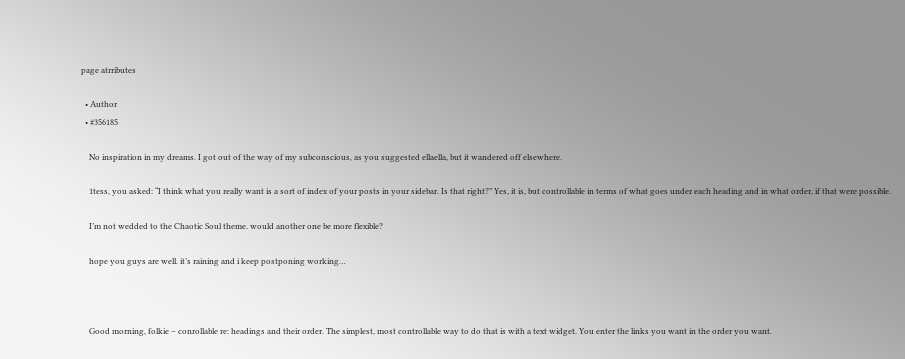page atrributes

  • Author
  • #356185

    No inspiration in my dreams. I got out of the way of my subconscious, as you suggested ellaella, but it wandered off elsewhere.

    1tess, you asked: “I think what you really want is a sort of index of your posts in your sidebar. Is that right?” Yes, it is, but controllable in terms of what goes under each heading and in what order, if that were possible.

    I’m not wedded to the Chaotic Soul theme. would another one be more flexible?

    hope you guys are well. it’s raining and i keep postponing working…



    Good morning, folkie – conrollable re: headings and their order. The simplest, most controllable way to do that is with a text widget. You enter the links you want in the order you want.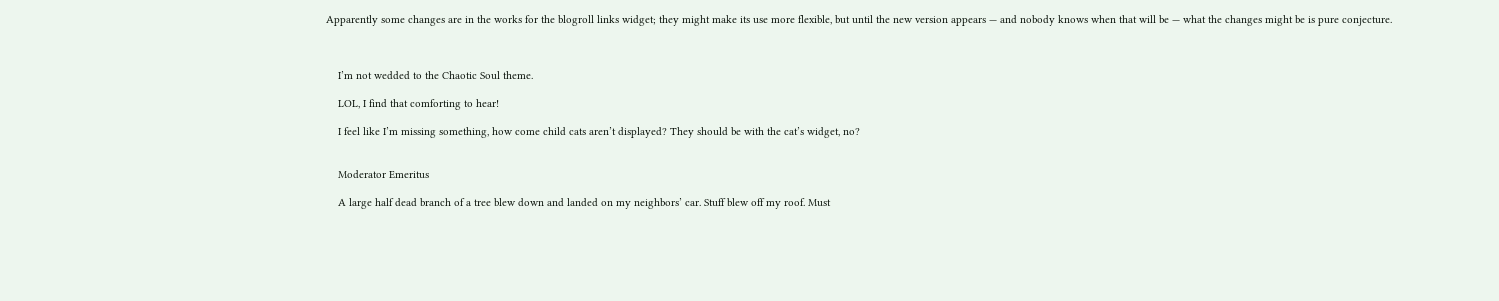Apparently some changes are in the works for the blogroll links widget; they might make its use more flexible, but until the new version appears — and nobody knows when that will be — what the changes might be is pure conjecture.



    I’m not wedded to the Chaotic Soul theme.

    LOL, I find that comforting to hear!

    I feel like I’m missing something, how come child cats aren’t displayed? They should be with the cat’s widget, no?


    Moderator Emeritus

    A large half dead branch of a tree blew down and landed on my neighbors’ car. Stuff blew off my roof. Must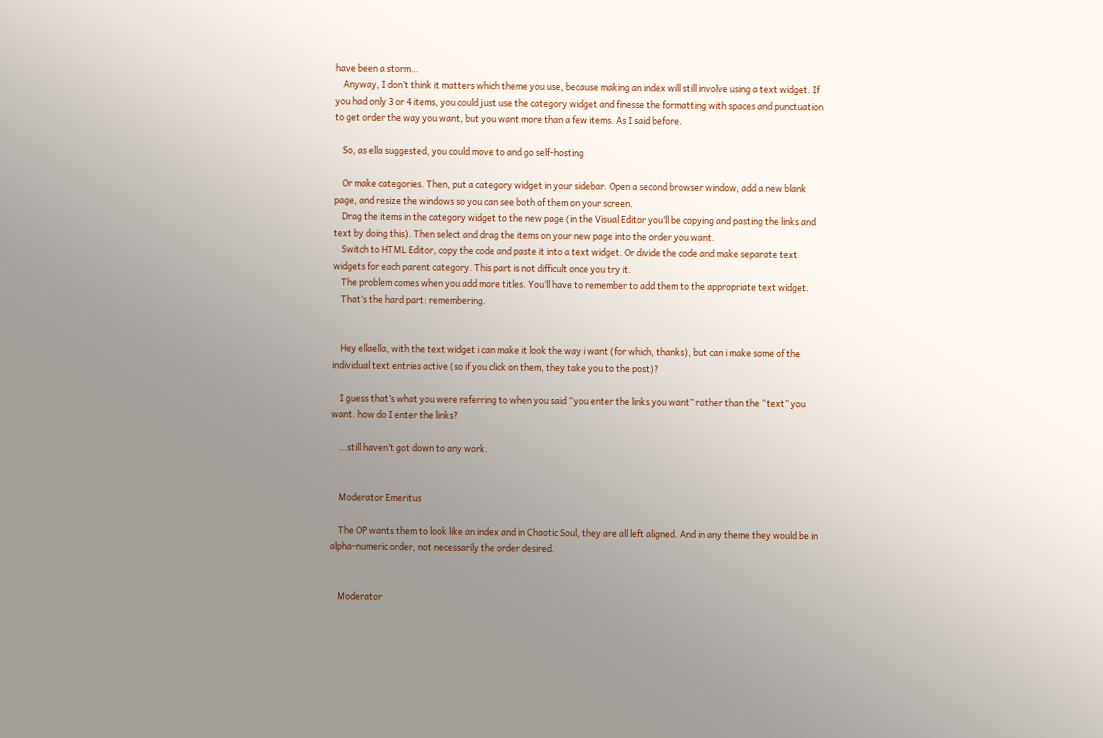have been a storm…
    Anyway, I don’t think it matters which theme you use, because making an index will still involve using a text widget. If you had only 3 or 4 items, you could just use the category widget and finesse the formatting with spaces and punctuation to get order the way you want, but you want more than a few items. As I said before.

    So, as ella suggested, you could move to and go self-hosting

    Or make categories. Then, put a category widget in your sidebar. Open a second browser window, add a new blank page, and resize the windows so you can see both of them on your screen.
    Drag the items in the category widget to the new page (in the Visual Editor you’ll be copying and pasting the links and text by doing this). Then select and drag the items on your new page into the order you want.
    Switch to HTML Editor, copy the code and paste it into a text widget. Or divide the code and make separate text widgets for each parent category. This part is not difficult once you try it.
    The problem comes when you add more titles. You’ll have to remember to add them to the appropriate text widget.
    That’s the hard part: remembering.


    Hey ellaella, with the text widget i can make it look the way i want (for which, thanks), but can i make some of the individual text entries active (so if you click on them, they take you to the post)?

    I guess that’s what you were referring to when you said “you enter the links you want” rather than the “text” you want. how do I enter the links?

    …still haven’t got down to any work.


    Moderator Emeritus

    The OP wants them to look like an index and in Chaotic Soul, they are all left aligned. And in any theme they would be in alpha-numeric order, not necessarily the order desired.


    Moderator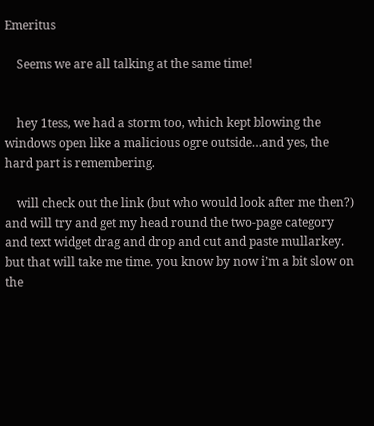Emeritus

    Seems we are all talking at the same time!


    hey 1tess, we had a storm too, which kept blowing the windows open like a malicious ogre outside…and yes, the hard part is remembering.

    will check out the link (but who would look after me then?) and will try and get my head round the two-page category and text widget drag and drop and cut and paste mullarkey. but that will take me time. you know by now i’m a bit slow on the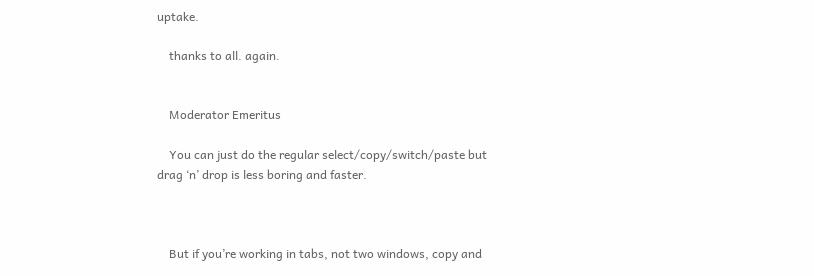uptake.

    thanks to all. again.


    Moderator Emeritus

    You can just do the regular select/copy/switch/paste but drag ‘n’ drop is less boring and faster.



    But if you’re working in tabs, not two windows, copy and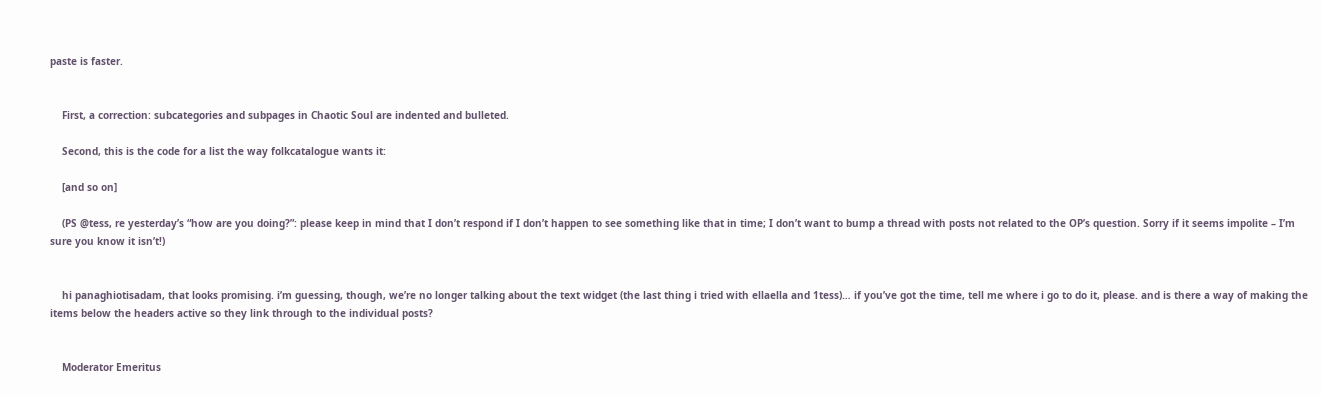paste is faster.


    First, a correction: subcategories and subpages in Chaotic Soul are indented and bulleted.

    Second, this is the code for a list the way folkcatalogue wants it:

    [and so on]

    (PS @tess, re yesterday’s “how are you doing?”: please keep in mind that I don’t respond if I don’t happen to see something like that in time; I don’t want to bump a thread with posts not related to the OP’s question. Sorry if it seems impolite – I’m sure you know it isn’t!)


    hi panaghiotisadam, that looks promising. i’m guessing, though, we’re no longer talking about the text widget (the last thing i tried with ellaella and 1tess)… if you’ve got the time, tell me where i go to do it, please. and is there a way of making the items below the headers active so they link through to the individual posts?


    Moderator Emeritus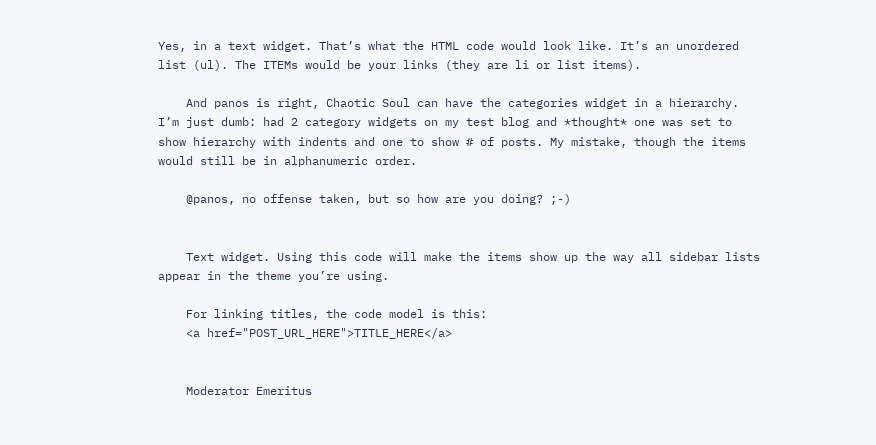Yes, in a text widget. That’s what the HTML code would look like. It’s an unordered list (ul). The ITEMs would be your links (they are li or list items).

    And panos is right, Chaotic Soul can have the categories widget in a hierarchy. I’m just dumb: had 2 category widgets on my test blog and *thought* one was set to show hierarchy with indents and one to show # of posts. My mistake, though the items would still be in alphanumeric order.

    @panos, no offense taken, but so how are you doing? ;-)


    Text widget. Using this code will make the items show up the way all sidebar lists appear in the theme you’re using.

    For linking titles, the code model is this:
    <a href="POST_URL_HERE">TITLE_HERE</a>


    Moderator Emeritus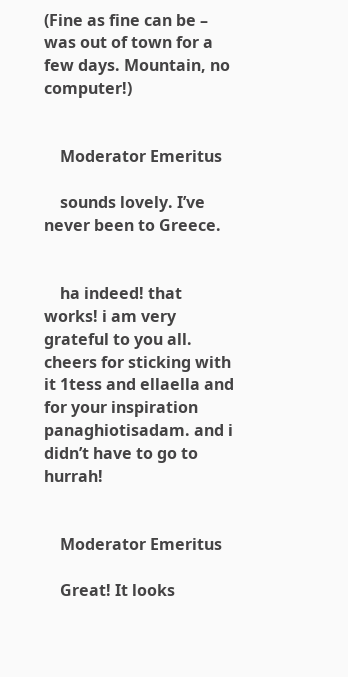(Fine as fine can be – was out of town for a few days. Mountain, no computer!)


    Moderator Emeritus

    sounds lovely. I’ve never been to Greece.


    ha indeed! that works! i am very grateful to you all. cheers for sticking with it 1tess and ellaella and for your inspiration panaghiotisadam. and i didn’t have to go to hurrah!


    Moderator Emeritus

    Great! It looks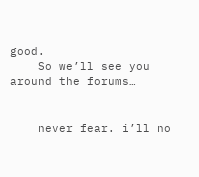good.
    So we’ll see you around the forums…


    never fear. i’ll no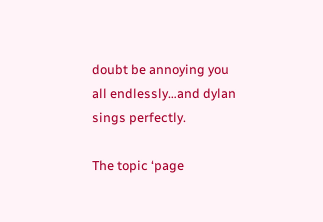doubt be annoying you all endlessly…and dylan sings perfectly.

The topic ‘page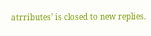atrributes’ is closed to new replies.